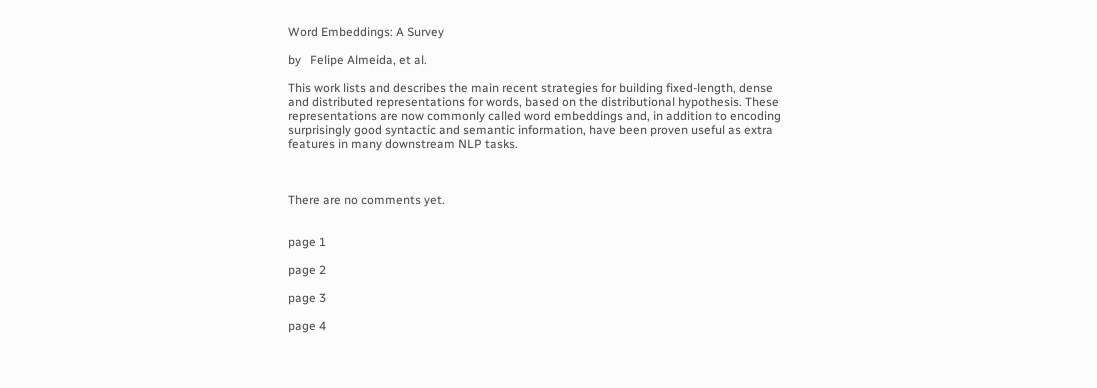Word Embeddings: A Survey

by   Felipe Almeida, et al.

This work lists and describes the main recent strategies for building fixed-length, dense and distributed representations for words, based on the distributional hypothesis. These representations are now commonly called word embeddings and, in addition to encoding surprisingly good syntactic and semantic information, have been proven useful as extra features in many downstream NLP tasks.



There are no comments yet.


page 1

page 2

page 3

page 4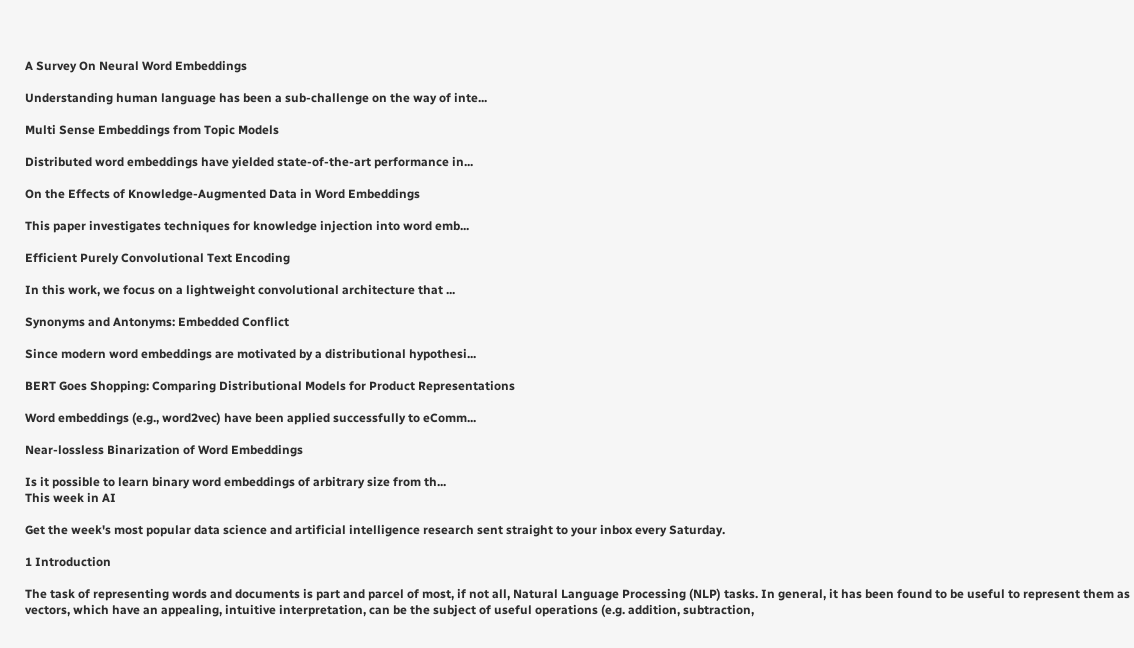A Survey On Neural Word Embeddings

Understanding human language has been a sub-challenge on the way of inte...

Multi Sense Embeddings from Topic Models

Distributed word embeddings have yielded state-of-the-art performance in...

On the Effects of Knowledge-Augmented Data in Word Embeddings

This paper investigates techniques for knowledge injection into word emb...

Efficient Purely Convolutional Text Encoding

In this work, we focus on a lightweight convolutional architecture that ...

Synonyms and Antonyms: Embedded Conflict

Since modern word embeddings are motivated by a distributional hypothesi...

BERT Goes Shopping: Comparing Distributional Models for Product Representations

Word embeddings (e.g., word2vec) have been applied successfully to eComm...

Near-lossless Binarization of Word Embeddings

Is it possible to learn binary word embeddings of arbitrary size from th...
This week in AI

Get the week's most popular data science and artificial intelligence research sent straight to your inbox every Saturday.

1 Introduction

The task of representing words and documents is part and parcel of most, if not all, Natural Language Processing (NLP) tasks. In general, it has been found to be useful to represent them as vectors, which have an appealing, intuitive interpretation, can be the subject of useful operations (e.g. addition, subtraction,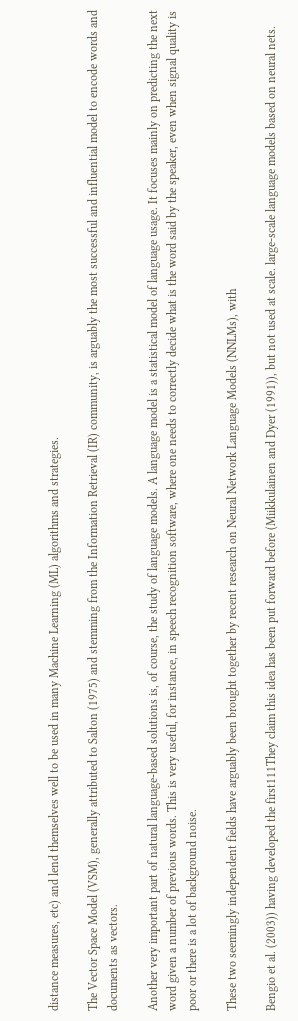distance measures, etc) and lend themselves well to be used in many Machine Learning (ML) algorithms and strategies.

The Vector Space Model (VSM), generally attributed to Salton (1975) and stemming from the Information Retrieval (IR) community, is arguably the most successful and influential model to encode words and documents as vectors.

Another very important part of natural language-based solutions is, of course, the study of language models. A language model is a statistical model of language usage. It focuses mainly on predicting the next word given a number of previous words. This is very useful, for instance, in speech recognition software, where one needs to correctly decide what is the word said by the speaker, even when signal quality is poor or there is a lot of background noise.

These two seemingly independent fields have arguably been brought together by recent research on Neural Network Language Models (NNLMs), with

Bengio et al. (2003)) having developed the first111They claim this idea has been put forward before (Miikkulainen and Dyer (1991)), but not used at scale. large-scale language models based on neural nets.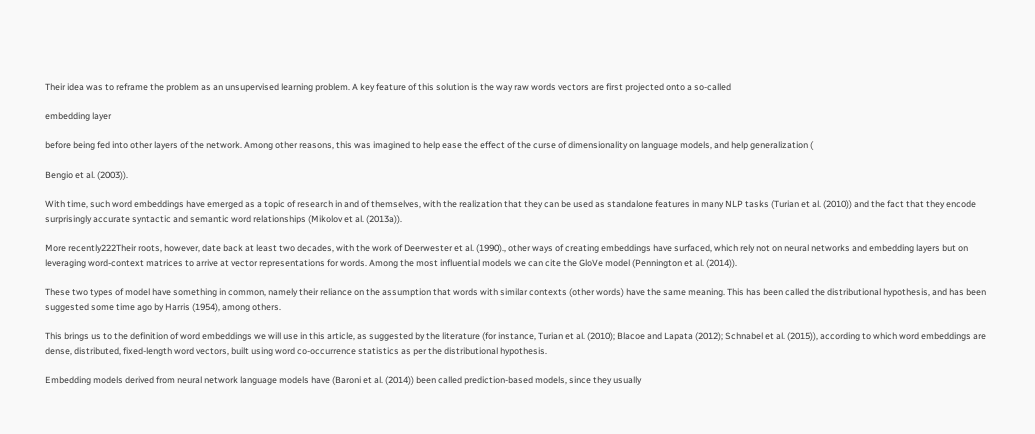Their idea was to reframe the problem as an unsupervised learning problem. A key feature of this solution is the way raw words vectors are first projected onto a so-called

embedding layer

before being fed into other layers of the network. Among other reasons, this was imagined to help ease the effect of the curse of dimensionality on language models, and help generalization (

Bengio et al. (2003)).

With time, such word embeddings have emerged as a topic of research in and of themselves, with the realization that they can be used as standalone features in many NLP tasks (Turian et al. (2010)) and the fact that they encode surprisingly accurate syntactic and semantic word relationships (Mikolov et al. (2013a)).

More recently222Their roots, however, date back at least two decades, with the work of Deerwester et al. (1990)., other ways of creating embeddings have surfaced, which rely not on neural networks and embedding layers but on leveraging word-context matrices to arrive at vector representations for words. Among the most influential models we can cite the GloVe model (Pennington et al. (2014)).

These two types of model have something in common, namely their reliance on the assumption that words with similar contexts (other words) have the same meaning. This has been called the distributional hypothesis, and has been suggested some time ago by Harris (1954), among others.

This brings us to the definition of word embeddings we will use in this article, as suggested by the literature (for instance, Turian et al. (2010); Blacoe and Lapata (2012); Schnabel et al. (2015)), according to which word embeddings are dense, distributed, fixed-length word vectors, built using word co-occurrence statistics as per the distributional hypothesis.

Embedding models derived from neural network language models have (Baroni et al. (2014)) been called prediction-based models, since they usually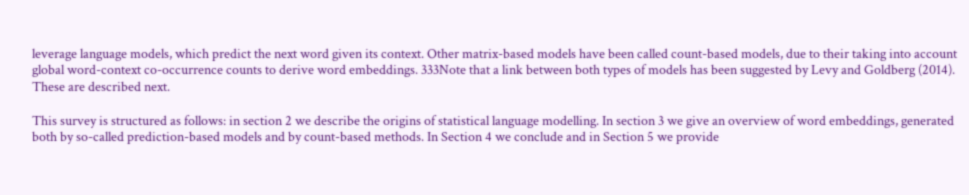leverage language models, which predict the next word given its context. Other matrix-based models have been called count-based models, due to their taking into account global word-context co-occurrence counts to derive word embeddings. 333Note that a link between both types of models has been suggested by Levy and Goldberg (2014). These are described next.

This survey is structured as follows: in section 2 we describe the origins of statistical language modelling. In section 3 we give an overview of word embeddings, generated both by so-called prediction-based models and by count-based methods. In Section 4 we conclude and in Section 5 we provide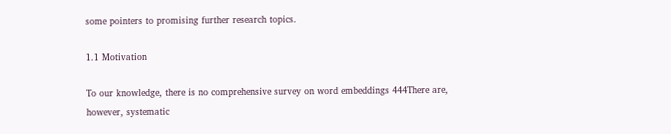some pointers to promising further research topics.

1.1 Motivation

To our knowledge, there is no comprehensive survey on word embeddings 444There are, however, systematic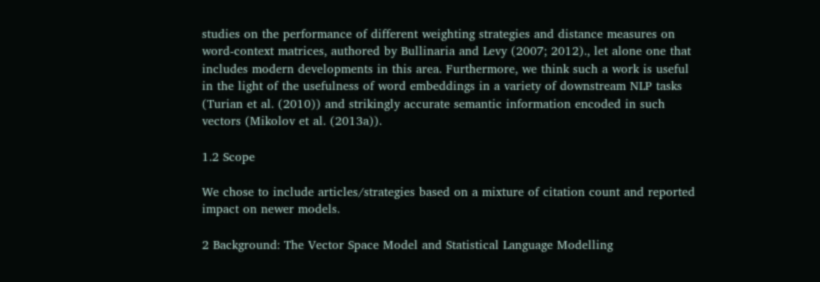studies on the performance of different weighting strategies and distance measures on word-context matrices, authored by Bullinaria and Levy (2007; 2012)., let alone one that includes modern developments in this area. Furthermore, we think such a work is useful in the light of the usefulness of word embeddings in a variety of downstream NLP tasks (Turian et al. (2010)) and strikingly accurate semantic information encoded in such vectors (Mikolov et al. (2013a)).

1.2 Scope

We chose to include articles/strategies based on a mixture of citation count and reported impact on newer models.

2 Background: The Vector Space Model and Statistical Language Modelling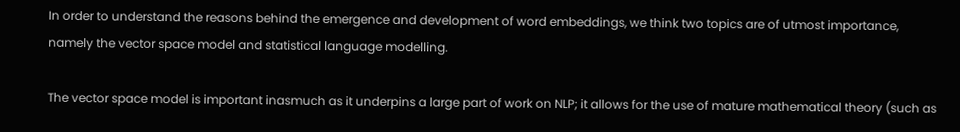In order to understand the reasons behind the emergence and development of word embeddings, we think two topics are of utmost importance, namely the vector space model and statistical language modelling.

The vector space model is important inasmuch as it underpins a large part of work on NLP; it allows for the use of mature mathematical theory (such as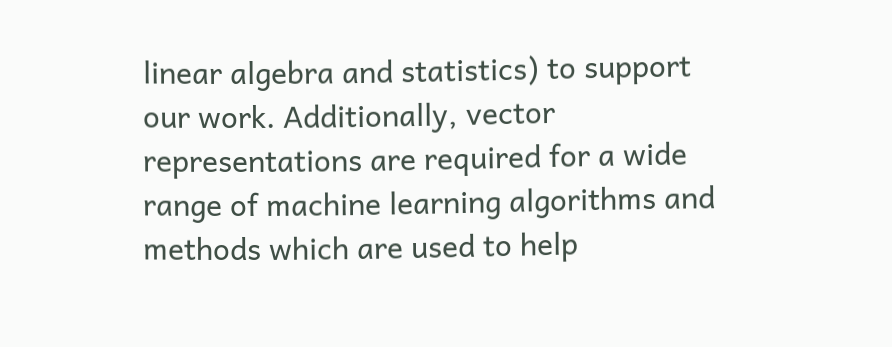linear algebra and statistics) to support our work. Additionally, vector representations are required for a wide range of machine learning algorithms and methods which are used to help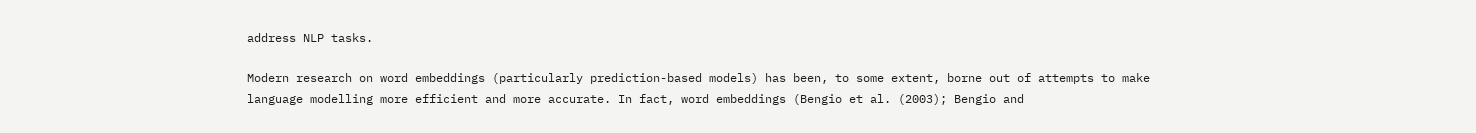address NLP tasks.

Modern research on word embeddings (particularly prediction-based models) has been, to some extent, borne out of attempts to make language modelling more efficient and more accurate. In fact, word embeddings (Bengio et al. (2003); Bengio and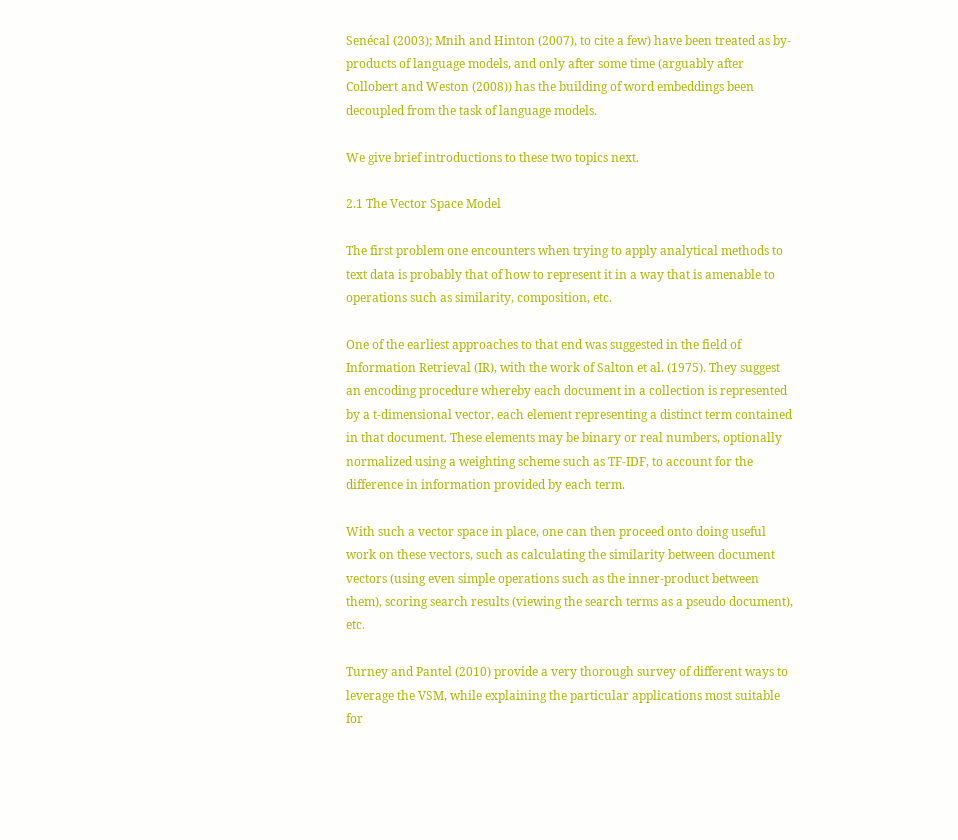Senécal (2003); Mnih and Hinton (2007), to cite a few) have been treated as by-products of language models, and only after some time (arguably after Collobert and Weston (2008)) has the building of word embeddings been decoupled from the task of language models.

We give brief introductions to these two topics next.

2.1 The Vector Space Model

The first problem one encounters when trying to apply analytical methods to text data is probably that of how to represent it in a way that is amenable to operations such as similarity, composition, etc.

One of the earliest approaches to that end was suggested in the field of Information Retrieval (IR), with the work of Salton et al. (1975). They suggest an encoding procedure whereby each document in a collection is represented by a t-dimensional vector, each element representing a distinct term contained in that document. These elements may be binary or real numbers, optionally normalized using a weighting scheme such as TF-IDF, to account for the difference in information provided by each term.

With such a vector space in place, one can then proceed onto doing useful work on these vectors, such as calculating the similarity between document vectors (using even simple operations such as the inner-product between them), scoring search results (viewing the search terms as a pseudo document), etc.

Turney and Pantel (2010) provide a very thorough survey of different ways to leverage the VSM, while explaining the particular applications most suitable for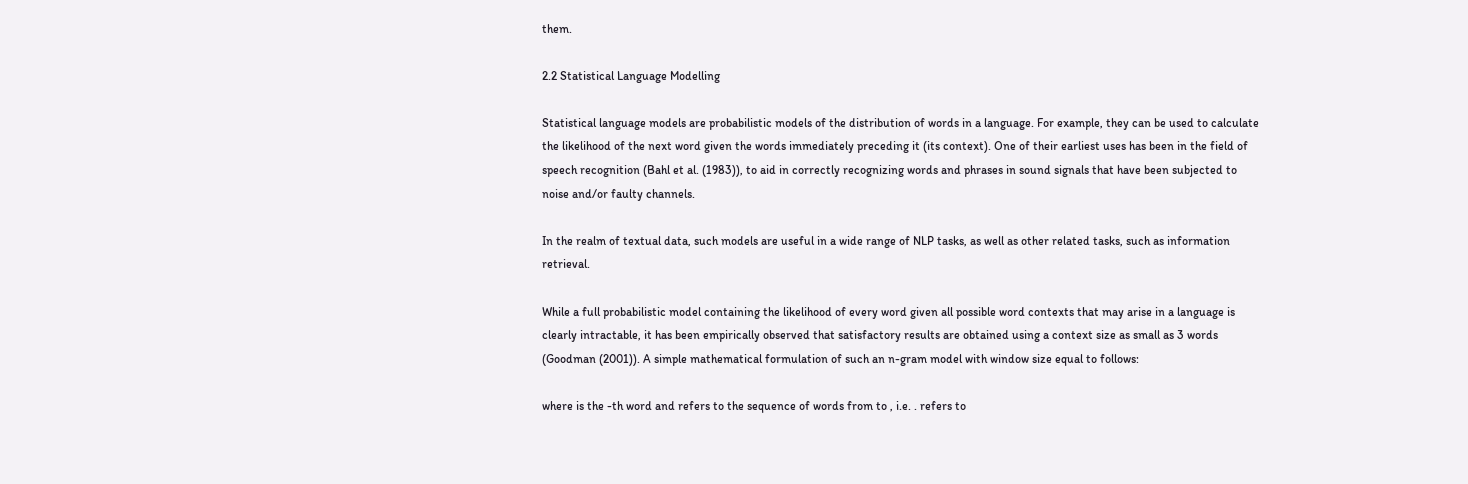them.

2.2 Statistical Language Modelling

Statistical language models are probabilistic models of the distribution of words in a language. For example, they can be used to calculate the likelihood of the next word given the words immediately preceding it (its context). One of their earliest uses has been in the field of speech recognition (Bahl et al. (1983)), to aid in correctly recognizing words and phrases in sound signals that have been subjected to noise and/or faulty channels.

In the realm of textual data, such models are useful in a wide range of NLP tasks, as well as other related tasks, such as information retrieval.

While a full probabilistic model containing the likelihood of every word given all possible word contexts that may arise in a language is clearly intractable, it has been empirically observed that satisfactory results are obtained using a context size as small as 3 words (Goodman (2001)). A simple mathematical formulation of such an n-gram model with window size equal to follows:

where is the -th word and refers to the sequence of words from to , i.e. . refers to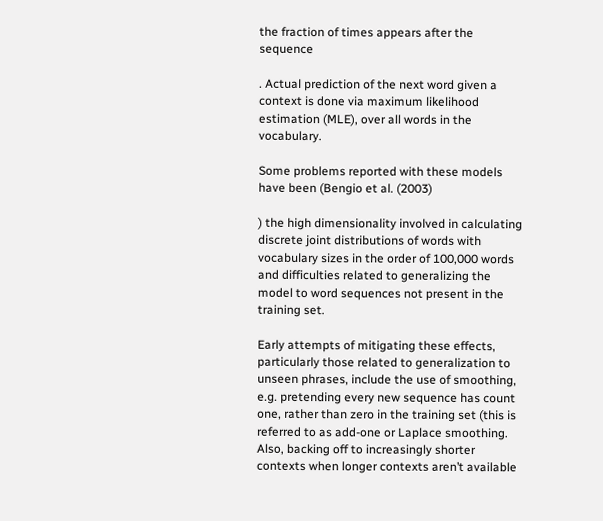the fraction of times appears after the sequence

. Actual prediction of the next word given a context is done via maximum likelihood estimation (MLE), over all words in the vocabulary.

Some problems reported with these models have been (Bengio et al. (2003)

) the high dimensionality involved in calculating discrete joint distributions of words with vocabulary sizes in the order of 100,000 words and difficulties related to generalizing the model to word sequences not present in the training set.

Early attempts of mitigating these effects, particularly those related to generalization to unseen phrases, include the use of smoothing, e.g. pretending every new sequence has count one, rather than zero in the training set (this is referred to as add-one or Laplace smoothing. Also, backing off to increasingly shorter contexts when longer contexts aren’t available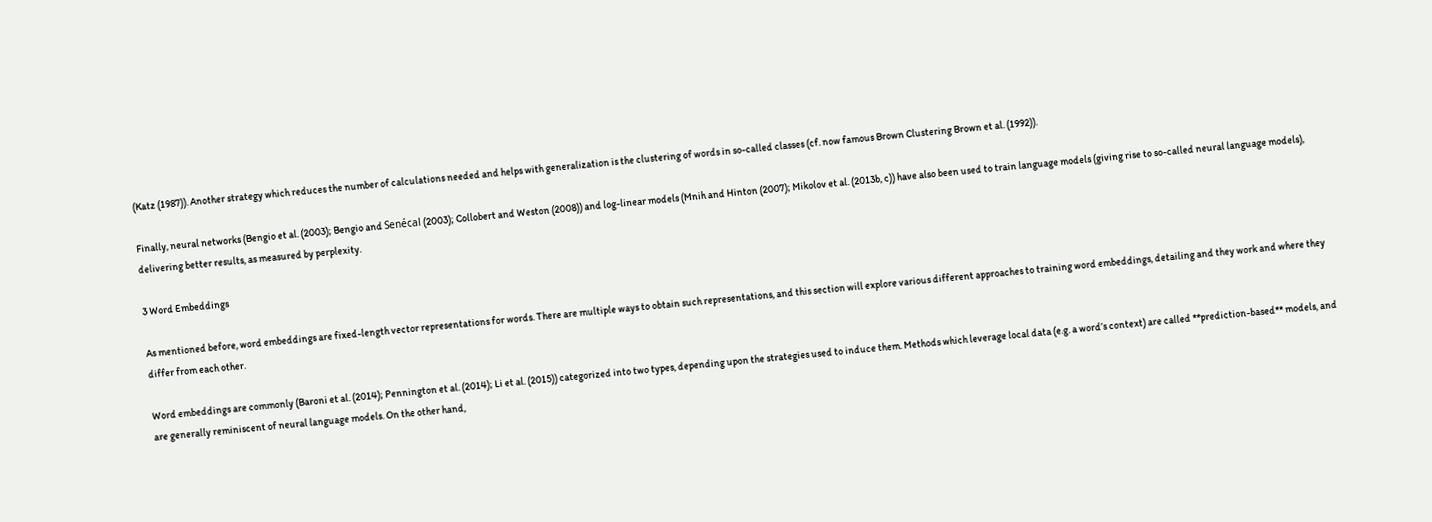(Katz (1987)). Another strategy which reduces the number of calculations needed and helps with generalization is the clustering of words in so-called classes (cf. now famous Brown Clustering Brown et al. (1992)).

Finally, neural networks (Bengio et al. (2003); Bengio and Senécal (2003); Collobert and Weston (2008)) and log-linear models (Mnih and Hinton (2007); Mikolov et al. (2013b, c)) have also been used to train language models (giving rise to so-called neural language models), delivering better results, as measured by perplexity.

3 Word Embeddings

As mentioned before, word embeddings are fixed-length vector representations for words. There are multiple ways to obtain such representations, and this section will explore various different approaches to training word embeddings, detailing and they work and where they differ from each other.

Word embeddings are commonly (Baroni et al. (2014); Pennington et al. (2014); Li et al. (2015)) categorized into two types, depending upon the strategies used to induce them. Methods which leverage local data (e.g. a word’s context) are called **prediction-based** models, and are generally reminiscent of neural language models. On the other hand,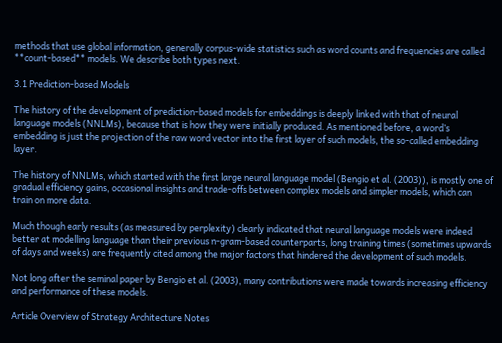methods that use global information, generally corpus-wide statistics such as word counts and frequencies are called **count-based** models. We describe both types next.

3.1 Prediction-based Models

The history of the development of prediction-based models for embeddings is deeply linked with that of neural language models (NNLMs), because that is how they were initially produced. As mentioned before, a word’s embedding is just the projection of the raw word vector into the first layer of such models, the so-called embedding layer.

The history of NNLMs, which started with the first large neural language model (Bengio et al. (2003)), is mostly one of gradual efficiency gains, occasional insights and trade-offs between complex models and simpler models, which can train on more data.

Much though early results (as measured by perplexity) clearly indicated that neural language models were indeed better at modelling language than their previous n-gram-based counterparts, long training times (sometimes upwards of days and weeks) are frequently cited among the major factors that hindered the development of such models.

Not long after the seminal paper by Bengio et al. (2003), many contributions were made towards increasing efficiency and performance of these models.

Article Overview of Strategy Architecture Notes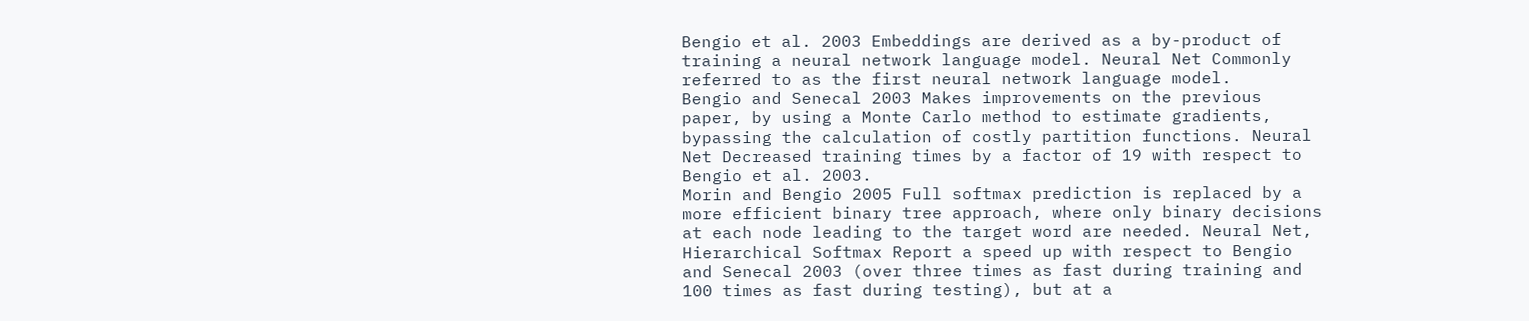Bengio et al. 2003 Embeddings are derived as a by-product of training a neural network language model. Neural Net Commonly referred to as the first neural network language model.
Bengio and Senecal 2003 Makes improvements on the previous paper, by using a Monte Carlo method to estimate gradients, bypassing the calculation of costly partition functions. Neural Net Decreased training times by a factor of 19 with respect to Bengio et al. 2003.
Morin and Bengio 2005 Full softmax prediction is replaced by a more efficient binary tree approach, where only binary decisions at each node leading to the target word are needed. Neural Net, Hierarchical Softmax Report a speed up with respect to Bengio and Senecal 2003 (over three times as fast during training and 100 times as fast during testing), but at a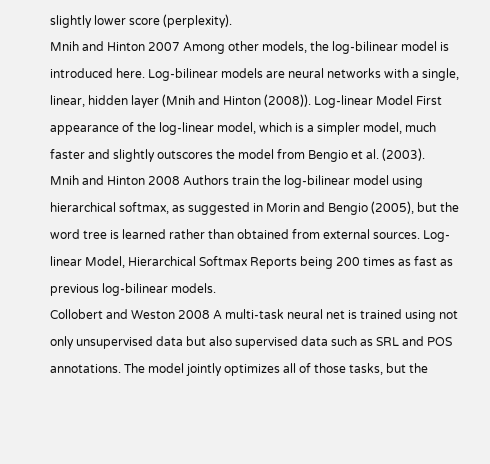slightly lower score (perplexity).
Mnih and Hinton 2007 Among other models, the log-bilinear model is introduced here. Log-bilinear models are neural networks with a single, linear, hidden layer (Mnih and Hinton (2008)). Log-linear Model First appearance of the log-linear model, which is a simpler model, much faster and slightly outscores the model from Bengio et al. (2003).
Mnih and Hinton 2008 Authors train the log-bilinear model using hierarchical softmax, as suggested in Morin and Bengio (2005), but the word tree is learned rather than obtained from external sources. Log-linear Model, Hierarchical Softmax Reports being 200 times as fast as previous log-bilinear models.
Collobert and Weston 2008 A multi-task neural net is trained using not only unsupervised data but also supervised data such as SRL and POS annotations. The model jointly optimizes all of those tasks, but the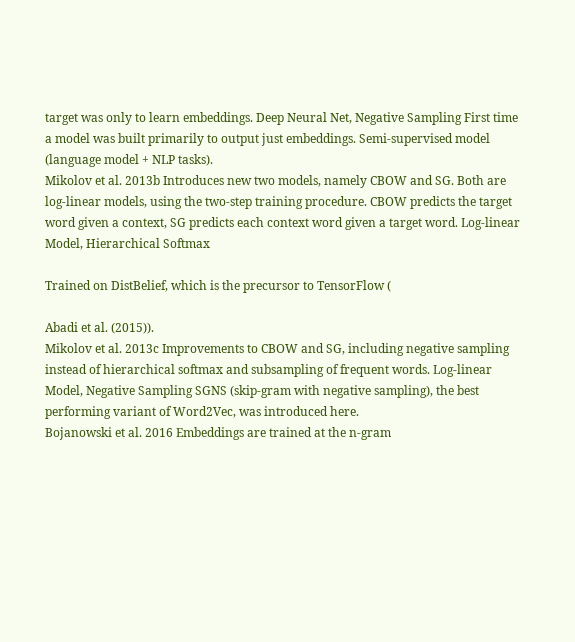target was only to learn embeddings. Deep Neural Net, Negative Sampling First time a model was built primarily to output just embeddings. Semi-supervised model (language model + NLP tasks).
Mikolov et al. 2013b Introduces new two models, namely CBOW and SG. Both are log-linear models, using the two-step training procedure. CBOW predicts the target word given a context, SG predicts each context word given a target word. Log-linear Model, Hierarchical Softmax

Trained on DistBelief, which is the precursor to TensorFlow (

Abadi et al. (2015)).
Mikolov et al. 2013c Improvements to CBOW and SG, including negative sampling instead of hierarchical softmax and subsampling of frequent words. Log-linear Model, Negative Sampling SGNS (skip-gram with negative sampling), the best performing variant of Word2Vec, was introduced here.
Bojanowski et al. 2016 Embeddings are trained at the n-gram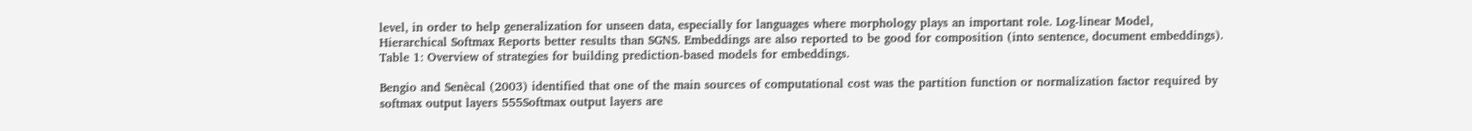level, in order to help generalization for unseen data, especially for languages where morphology plays an important role. Log-linear Model, Hierarchical Softmax Reports better results than SGNS. Embeddings are also reported to be good for composition (into sentence, document embeddings).
Table 1: Overview of strategies for building prediction-based models for embeddings.

Bengio and Senècal (2003) identified that one of the main sources of computational cost was the partition function or normalization factor required by softmax output layers 555Softmax output layers are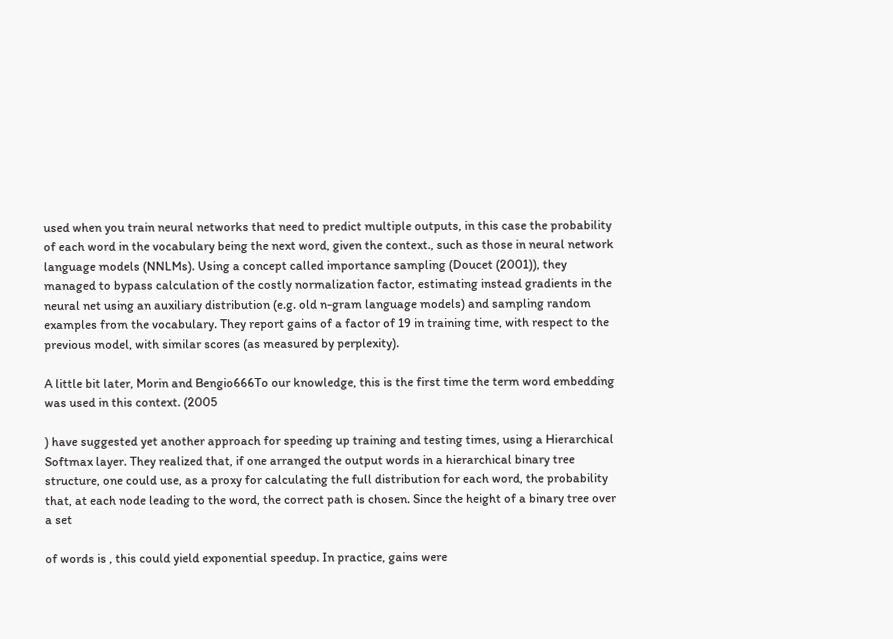used when you train neural networks that need to predict multiple outputs, in this case the probability of each word in the vocabulary being the next word, given the context., such as those in neural network language models (NNLMs). Using a concept called importance sampling (Doucet (2001)), they managed to bypass calculation of the costly normalization factor, estimating instead gradients in the neural net using an auxiliary distribution (e.g. old n-gram language models) and sampling random examples from the vocabulary. They report gains of a factor of 19 in training time, with respect to the previous model, with similar scores (as measured by perplexity).

A little bit later, Morin and Bengio666To our knowledge, this is the first time the term word embedding was used in this context. (2005

) have suggested yet another approach for speeding up training and testing times, using a Hierarchical Softmax layer. They realized that, if one arranged the output words in a hierarchical binary tree structure, one could use, as a proxy for calculating the full distribution for each word, the probability that, at each node leading to the word, the correct path is chosen. Since the height of a binary tree over a set

of words is , this could yield exponential speedup. In practice, gains were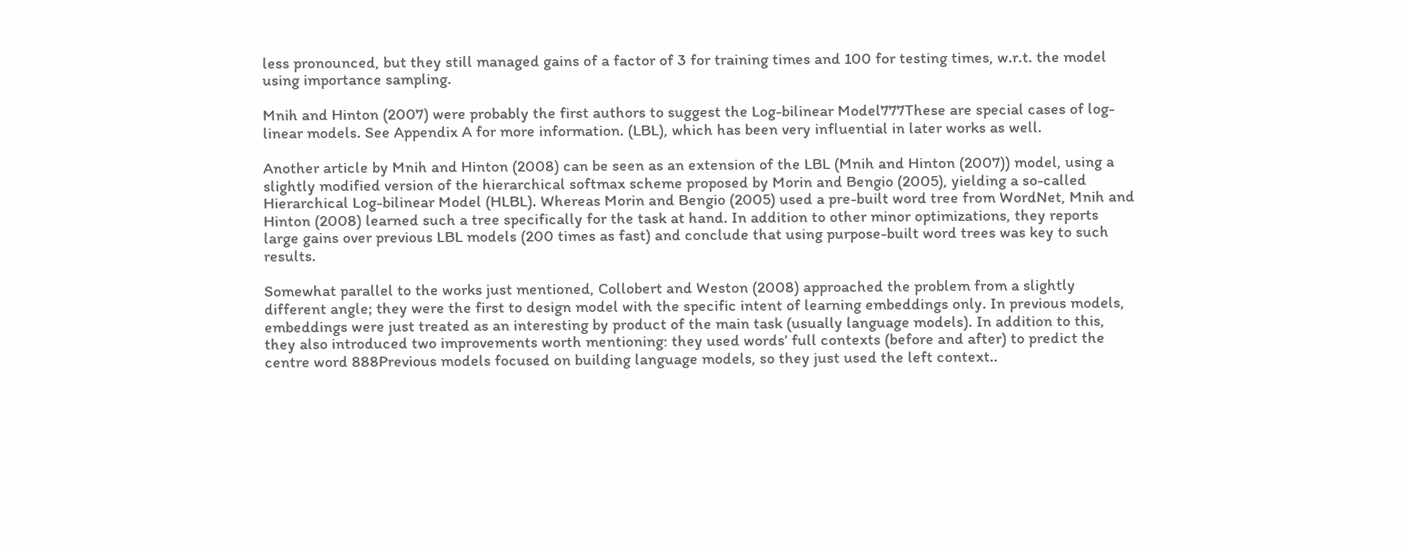less pronounced, but they still managed gains of a factor of 3 for training times and 100 for testing times, w.r.t. the model using importance sampling.

Mnih and Hinton (2007) were probably the first authors to suggest the Log-bilinear Model777These are special cases of log-linear models. See Appendix A for more information. (LBL), which has been very influential in later works as well.

Another article by Mnih and Hinton (2008) can be seen as an extension of the LBL (Mnih and Hinton (2007)) model, using a slightly modified version of the hierarchical softmax scheme proposed by Morin and Bengio (2005), yielding a so-called Hierarchical Log-bilinear Model (HLBL). Whereas Morin and Bengio (2005) used a pre-built word tree from WordNet, Mnih and Hinton (2008) learned such a tree specifically for the task at hand. In addition to other minor optimizations, they reports large gains over previous LBL models (200 times as fast) and conclude that using purpose-built word trees was key to such results.

Somewhat parallel to the works just mentioned, Collobert and Weston (2008) approached the problem from a slightly different angle; they were the first to design model with the specific intent of learning embeddings only. In previous models, embeddings were just treated as an interesting by product of the main task (usually language models). In addition to this, they also introduced two improvements worth mentioning: they used words’ full contexts (before and after) to predict the centre word 888Previous models focused on building language models, so they just used the left context..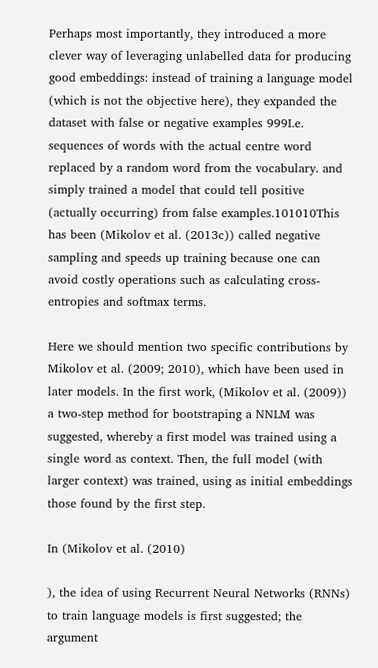Perhaps most importantly, they introduced a more clever way of leveraging unlabelled data for producing good embeddings: instead of training a language model (which is not the objective here), they expanded the dataset with false or negative examples 999I.e. sequences of words with the actual centre word replaced by a random word from the vocabulary. and simply trained a model that could tell positive (actually occurring) from false examples.101010This has been (Mikolov et al. (2013c)) called negative sampling and speeds up training because one can avoid costly operations such as calculating cross-entropies and softmax terms.

Here we should mention two specific contributions by Mikolov et al. (2009; 2010), which have been used in later models. In the first work, (Mikolov et al. (2009)) a two-step method for bootstraping a NNLM was suggested, whereby a first model was trained using a single word as context. Then, the full model (with larger context) was trained, using as initial embeddings those found by the first step.

In (Mikolov et al. (2010)

), the idea of using Recurrent Neural Networks (RNNs) to train language models is first suggested; the argument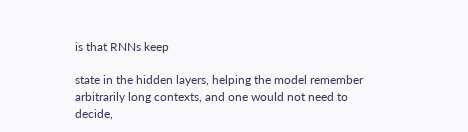is that RNNs keep

state in the hidden layers, helping the model remember arbitrarily long contexts, and one would not need to decide,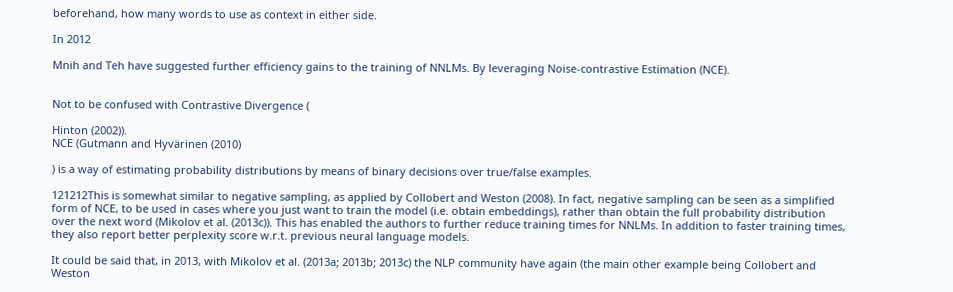beforehand, how many words to use as context in either side.

In 2012

Mnih and Teh have suggested further efficiency gains to the training of NNLMs. By leveraging Noise-contrastive Estimation (NCE).


Not to be confused with Contrastive Divergence (

Hinton (2002)).
NCE (Gutmann and Hyvärinen (2010)

) is a way of estimating probability distributions by means of binary decisions over true/false examples.

121212This is somewhat similar to negative sampling, as applied by Collobert and Weston (2008). In fact, negative sampling can be seen as a simplified form of NCE, to be used in cases where you just want to train the model (i.e. obtain embeddings), rather than obtain the full probability distribution over the next word (Mikolov et al. (2013c)). This has enabled the authors to further reduce training times for NNLMs. In addition to faster training times, they also report better perplexity score w.r.t. previous neural language models.

It could be said that, in 2013, with Mikolov et al. (2013a; 2013b; 2013c) the NLP community have again (the main other example being Collobert and Weston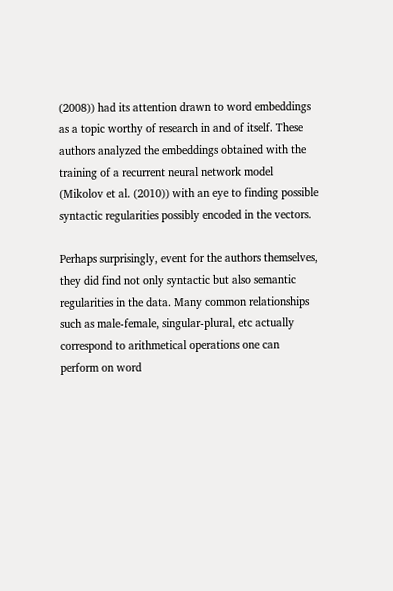(2008)) had its attention drawn to word embeddings as a topic worthy of research in and of itself. These authors analyzed the embeddings obtained with the training of a recurrent neural network model (Mikolov et al. (2010)) with an eye to finding possible syntactic regularities possibly encoded in the vectors.

Perhaps surprisingly, event for the authors themselves, they did find not only syntactic but also semantic regularities in the data. Many common relationships such as male-female, singular-plural, etc actually correspond to arithmetical operations one can perform on word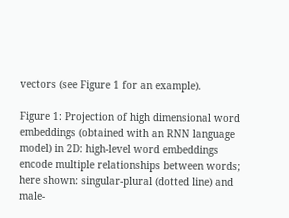vectors (see Figure 1 for an example).

Figure 1: Projection of high dimensional word embeddings (obtained with an RNN language model) in 2D: high-level word embeddings encode multiple relationships between words; here shown: singular-plural (dotted line) and male-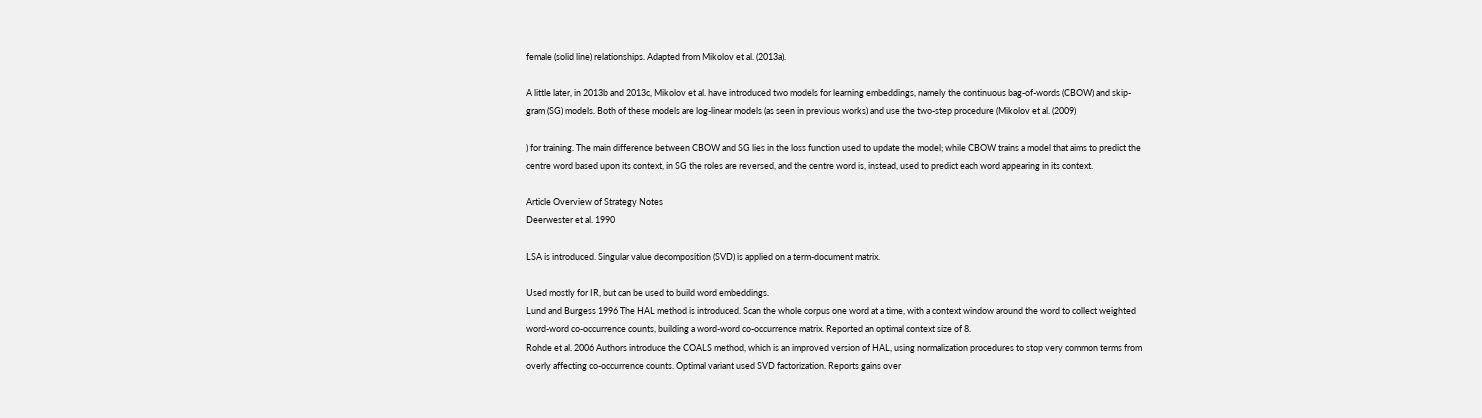female (solid line) relationships. Adapted from Mikolov et al. (2013a).

A little later, in 2013b and 2013c, Mikolov et al. have introduced two models for learning embeddings, namely the continuous bag-of-words (CBOW) and skip-gram (SG) models. Both of these models are log-linear models (as seen in previous works) and use the two-step procedure (Mikolov et al. (2009)

) for training. The main difference between CBOW and SG lies in the loss function used to update the model; while CBOW trains a model that aims to predict the centre word based upon its context, in SG the roles are reversed, and the centre word is, instead, used to predict each word appearing in its context.

Article Overview of Strategy Notes
Deerwester et al. 1990

LSA is introduced. Singular value decomposition (SVD) is applied on a term-document matrix.

Used mostly for IR, but can be used to build word embeddings.
Lund and Burgess 1996 The HAL method is introduced. Scan the whole corpus one word at a time, with a context window around the word to collect weighted word-word co-occurrence counts, building a word-word co-occurrence matrix. Reported an optimal context size of 8.
Rohde et al. 2006 Authors introduce the COALS method, which is an improved version of HAL, using normalization procedures to stop very common terms from overly affecting co-occurrence counts. Optimal variant used SVD factorization. Reports gains over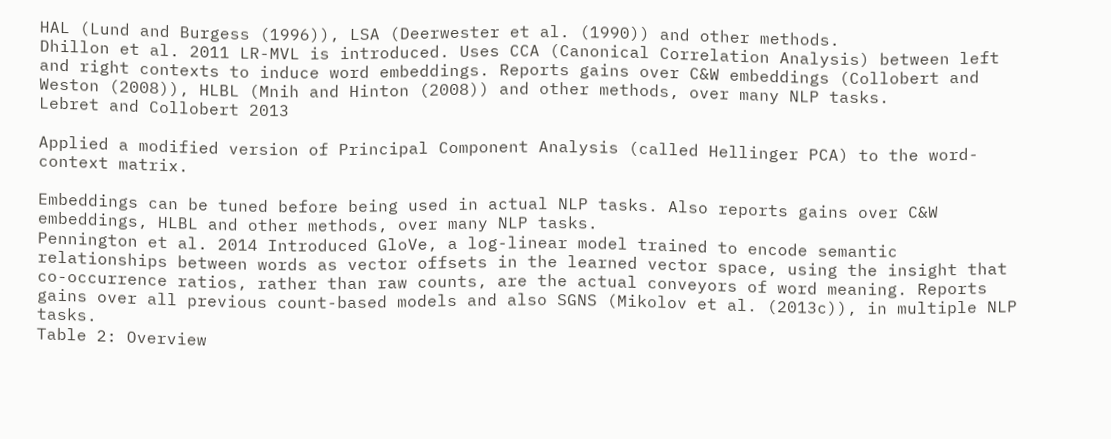HAL (Lund and Burgess (1996)), LSA (Deerwester et al. (1990)) and other methods.
Dhillon et al. 2011 LR-MVL is introduced. Uses CCA (Canonical Correlation Analysis) between left and right contexts to induce word embeddings. Reports gains over C&W embeddings (Collobert and Weston (2008)), HLBL (Mnih and Hinton (2008)) and other methods, over many NLP tasks.
Lebret and Collobert 2013

Applied a modified version of Principal Component Analysis (called Hellinger PCA) to the word-context matrix.

Embeddings can be tuned before being used in actual NLP tasks. Also reports gains over C&W embeddings, HLBL and other methods, over many NLP tasks.
Pennington et al. 2014 Introduced GloVe, a log-linear model trained to encode semantic relationships between words as vector offsets in the learned vector space, using the insight that co-occurrence ratios, rather than raw counts, are the actual conveyors of word meaning. Reports gains over all previous count-based models and also SGNS (Mikolov et al. (2013c)), in multiple NLP tasks.
Table 2: Overview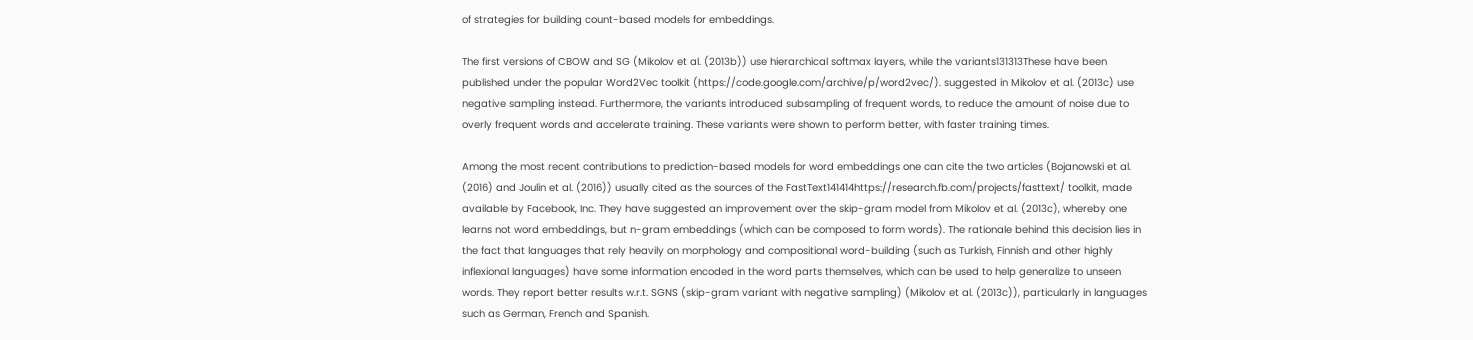of strategies for building count-based models for embeddings.

The first versions of CBOW and SG (Mikolov et al. (2013b)) use hierarchical softmax layers, while the variants131313These have been published under the popular Word2Vec toolkit (https://code.google.com/archive/p/word2vec/). suggested in Mikolov et al. (2013c) use negative sampling instead. Furthermore, the variants introduced subsampling of frequent words, to reduce the amount of noise due to overly frequent words and accelerate training. These variants were shown to perform better, with faster training times.

Among the most recent contributions to prediction-based models for word embeddings one can cite the two articles (Bojanowski et al. (2016) and Joulin et al. (2016)) usually cited as the sources of the FastText141414https://research.fb.com/projects/fasttext/ toolkit, made available by Facebook, Inc. They have suggested an improvement over the skip-gram model from Mikolov et al. (2013c), whereby one learns not word embeddings, but n-gram embeddings (which can be composed to form words). The rationale behind this decision lies in the fact that languages that rely heavily on morphology and compositional word-building (such as Turkish, Finnish and other highly inflexional languages) have some information encoded in the word parts themselves, which can be used to help generalize to unseen words. They report better results w.r.t. SGNS (skip-gram variant with negative sampling) (Mikolov et al. (2013c)), particularly in languages such as German, French and Spanish.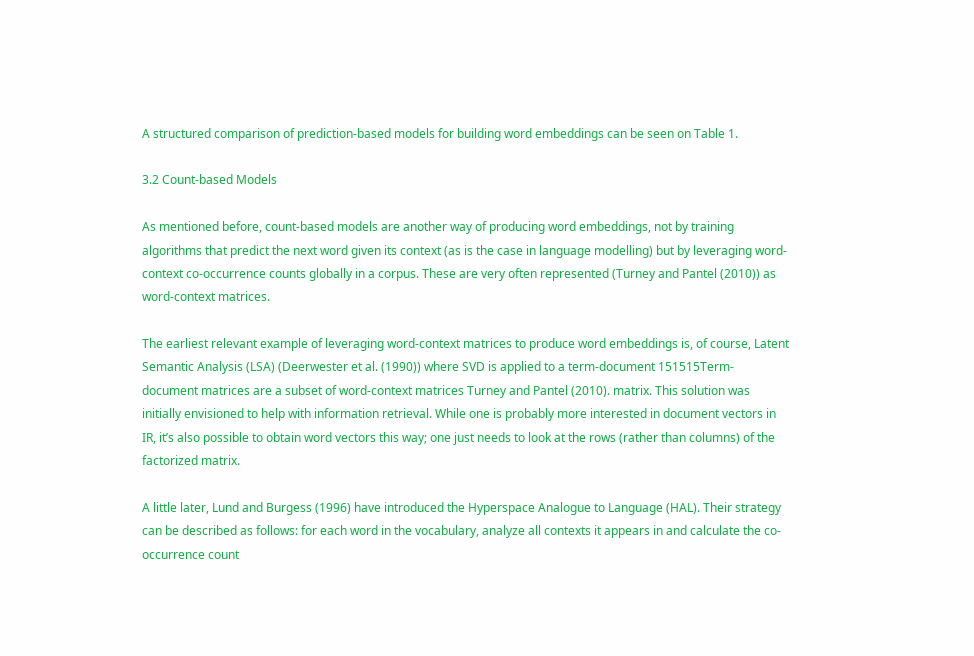A structured comparison of prediction-based models for building word embeddings can be seen on Table 1.

3.2 Count-based Models

As mentioned before, count-based models are another way of producing word embeddings, not by training algorithms that predict the next word given its context (as is the case in language modelling) but by leveraging word-context co-occurrence counts globally in a corpus. These are very often represented (Turney and Pantel (2010)) as word-context matrices.

The earliest relevant example of leveraging word-context matrices to produce word embeddings is, of course, Latent Semantic Analysis (LSA) (Deerwester et al. (1990)) where SVD is applied to a term-document 151515Term-document matrices are a subset of word-context matrices Turney and Pantel (2010). matrix. This solution was initially envisioned to help with information retrieval. While one is probably more interested in document vectors in IR, it’s also possible to obtain word vectors this way; one just needs to look at the rows (rather than columns) of the factorized matrix.

A little later, Lund and Burgess (1996) have introduced the Hyperspace Analogue to Language (HAL). Their strategy can be described as follows: for each word in the vocabulary, analyze all contexts it appears in and calculate the co-occurrence count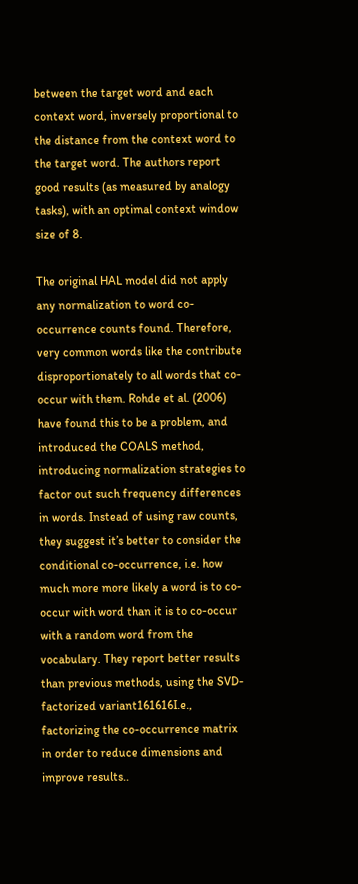between the target word and each context word, inversely proportional to the distance from the context word to the target word. The authors report good results (as measured by analogy tasks), with an optimal context window size of 8.

The original HAL model did not apply any normalization to word co-occurrence counts found. Therefore, very common words like the contribute disproportionately to all words that co-occur with them. Rohde et al. (2006) have found this to be a problem, and introduced the COALS method, introducing normalization strategies to factor out such frequency differences in words. Instead of using raw counts, they suggest it’s better to consider the conditional co-occurrence, i.e. how much more more likely a word is to co-occur with word than it is to co-occur with a random word from the vocabulary. They report better results than previous methods, using the SVD-factorized variant161616I.e., factorizing the co-occurrence matrix in order to reduce dimensions and improve results..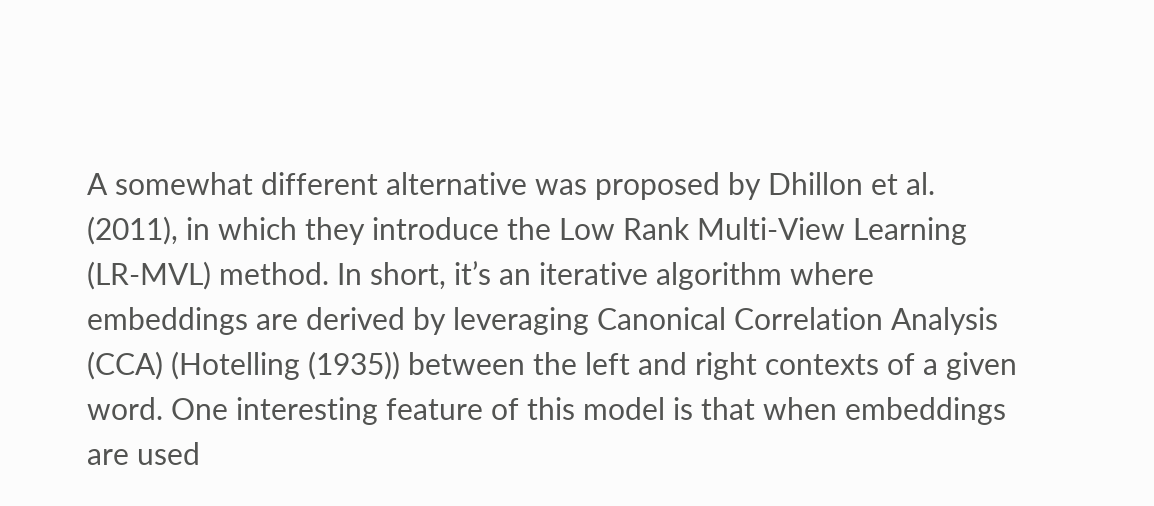A somewhat different alternative was proposed by Dhillon et al. (2011), in which they introduce the Low Rank Multi-View Learning (LR-MVL) method. In short, it’s an iterative algorithm where embeddings are derived by leveraging Canonical Correlation Analysis (CCA) (Hotelling (1935)) between the left and right contexts of a given word. One interesting feature of this model is that when embeddings are used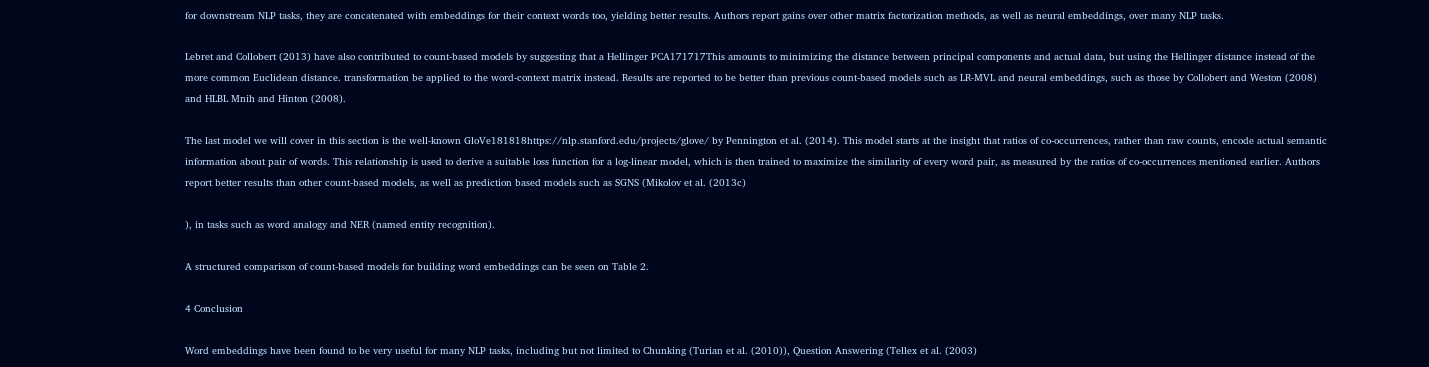for downstream NLP tasks, they are concatenated with embeddings for their context words too, yielding better results. Authors report gains over other matrix factorization methods, as well as neural embeddings, over many NLP tasks.

Lebret and Collobert (2013) have also contributed to count-based models by suggesting that a Hellinger PCA171717This amounts to minimizing the distance between principal components and actual data, but using the Hellinger distance instead of the more common Euclidean distance. transformation be applied to the word-context matrix instead. Results are reported to be better than previous count-based models such as LR-MVL and neural embeddings, such as those by Collobert and Weston (2008) and HLBL Mnih and Hinton (2008).

The last model we will cover in this section is the well-known GloVe181818https://nlp.stanford.edu/projects/glove/ by Pennington et al. (2014). This model starts at the insight that ratios of co-occurrences, rather than raw counts, encode actual semantic information about pair of words. This relationship is used to derive a suitable loss function for a log-linear model, which is then trained to maximize the similarity of every word pair, as measured by the ratios of co-occurrences mentioned earlier. Authors report better results than other count-based models, as well as prediction based models such as SGNS (Mikolov et al. (2013c)

), in tasks such as word analogy and NER (named entity recognition).

A structured comparison of count-based models for building word embeddings can be seen on Table 2.

4 Conclusion

Word embeddings have been found to be very useful for many NLP tasks, including but not limited to Chunking (Turian et al. (2010)), Question Answering (Tellex et al. (2003)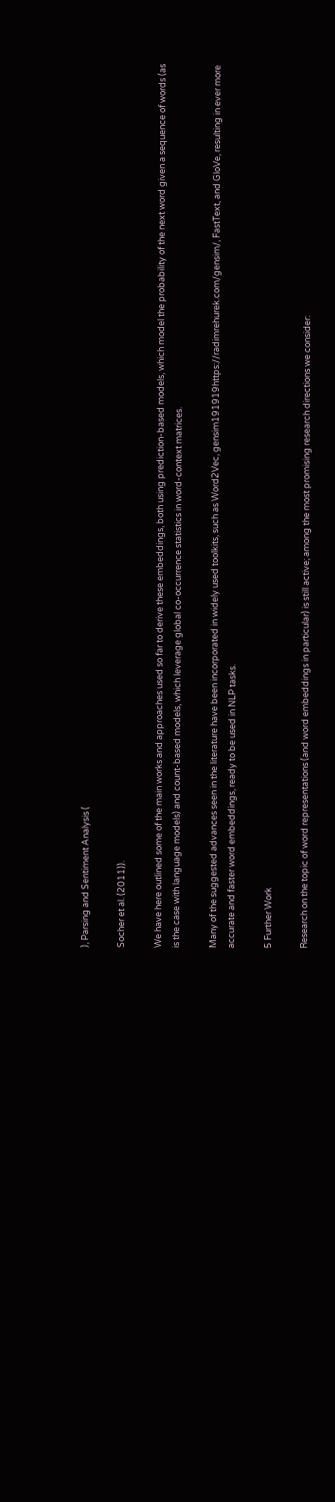), Parsing and Sentiment Analysis (

Socher et al. (2011)).

We have here outlined some of the main works and approaches used so far to derive these embeddings, both using prediction-based models, which model the probability of the next word given a sequence of words (as is the case with language models) and count-based models, which leverage global co-occurrence statistics in word-context matrices.

Many of the suggested advances seen in the literature have been incorporated in widely used toolkits, such as Word2Vec, gensim191919https://radimrehurek.com/gensim/, FastText, and GloVe, resulting in ever more accurate and faster word embeddings, ready to be used in NLP tasks.

5 Further Work

Research on the topic of word representations (and word embeddings in particular) is still active; among the most promising research directions we consider: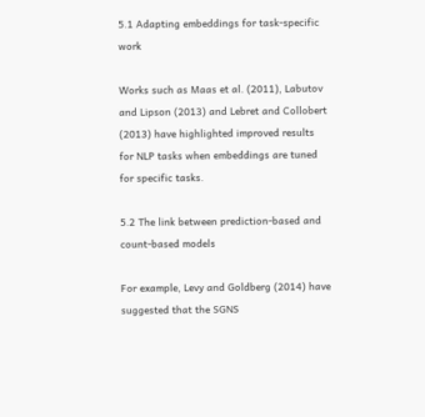5.1 Adapting embeddings for task-specific work

Works such as Maas et al. (2011), Labutov and Lipson (2013) and Lebret and Collobert (2013) have highlighted improved results for NLP tasks when embeddings are tuned for specific tasks.

5.2 The link between prediction-based and count-based models

For example, Levy and Goldberg (2014) have suggested that the SGNS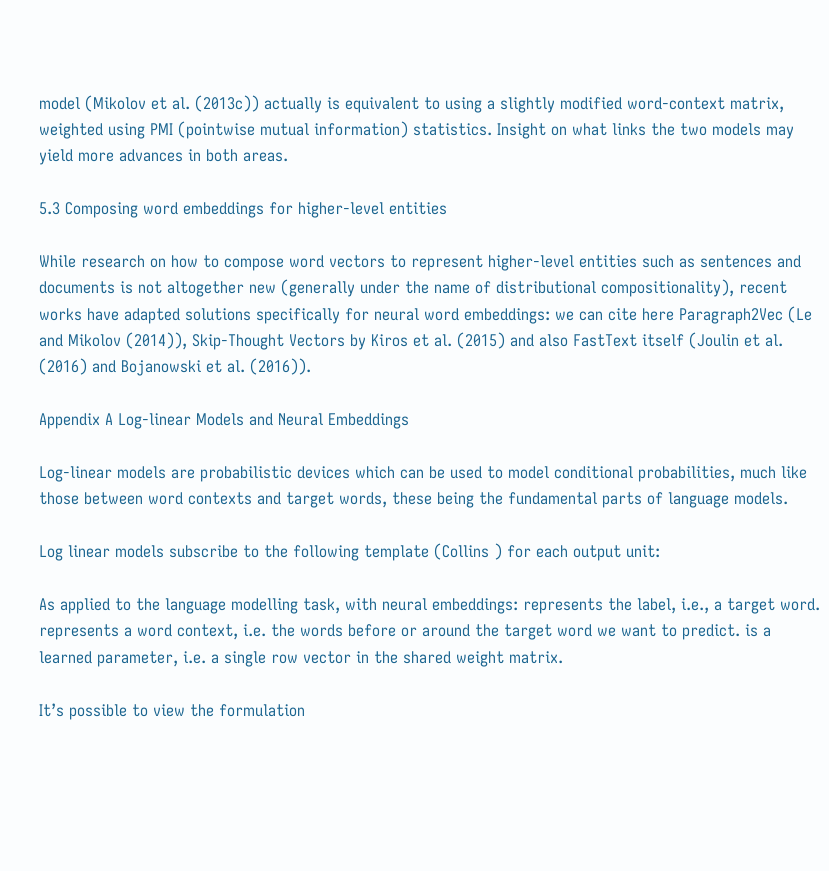model (Mikolov et al. (2013c)) actually is equivalent to using a slightly modified word-context matrix, weighted using PMI (pointwise mutual information) statistics. Insight on what links the two models may yield more advances in both areas.

5.3 Composing word embeddings for higher-level entities

While research on how to compose word vectors to represent higher-level entities such as sentences and documents is not altogether new (generally under the name of distributional compositionality), recent works have adapted solutions specifically for neural word embeddings: we can cite here Paragraph2Vec (Le and Mikolov (2014)), Skip-Thought Vectors by Kiros et al. (2015) and also FastText itself (Joulin et al. (2016) and Bojanowski et al. (2016)).

Appendix A Log-linear Models and Neural Embeddings

Log-linear models are probabilistic devices which can be used to model conditional probabilities, much like those between word contexts and target words, these being the fundamental parts of language models.

Log linear models subscribe to the following template (Collins ) for each output unit:

As applied to the language modelling task, with neural embeddings: represents the label, i.e., a target word. represents a word context, i.e. the words before or around the target word we want to predict. is a learned parameter, i.e. a single row vector in the shared weight matrix.

It’s possible to view the formulation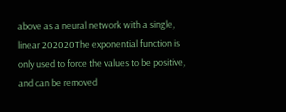above as a neural network with a single, linear 202020The exponential function is only used to force the values to be positive, and can be removed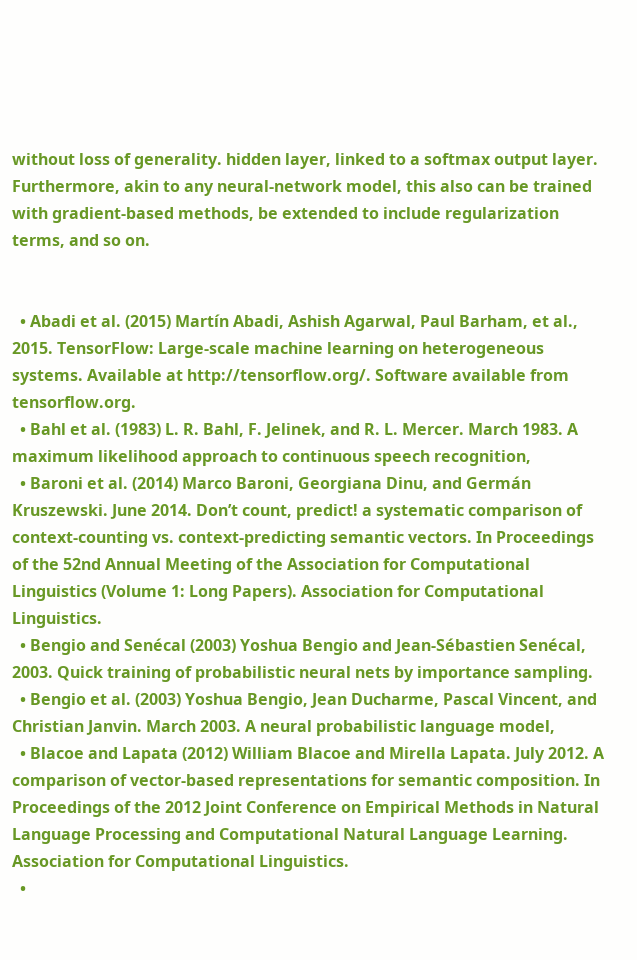without loss of generality. hidden layer, linked to a softmax output layer. Furthermore, akin to any neural-network model, this also can be trained with gradient-based methods, be extended to include regularization terms, and so on.


  • Abadi et al. (2015) Martín Abadi, Ashish Agarwal, Paul Barham, et al., 2015. TensorFlow: Large-scale machine learning on heterogeneous systems. Available at http://tensorflow.org/. Software available from tensorflow.org.
  • Bahl et al. (1983) L. R. Bahl, F. Jelinek, and R. L. Mercer. March 1983. A maximum likelihood approach to continuous speech recognition,
  • Baroni et al. (2014) Marco Baroni, Georgiana Dinu, and Germán Kruszewski. June 2014. Don’t count, predict! a systematic comparison of context-counting vs. context-predicting semantic vectors. In Proceedings of the 52nd Annual Meeting of the Association for Computational Linguistics (Volume 1: Long Papers). Association for Computational Linguistics.
  • Bengio and Senécal (2003) Yoshua Bengio and Jean-Sébastien Senécal, 2003. Quick training of probabilistic neural nets by importance sampling.
  • Bengio et al. (2003) Yoshua Bengio, Jean Ducharme, Pascal Vincent, and Christian Janvin. March 2003. A neural probabilistic language model,
  • Blacoe and Lapata (2012) William Blacoe and Mirella Lapata. July 2012. A comparison of vector-based representations for semantic composition. In Proceedings of the 2012 Joint Conference on Empirical Methods in Natural Language Processing and Computational Natural Language Learning. Association for Computational Linguistics.
  •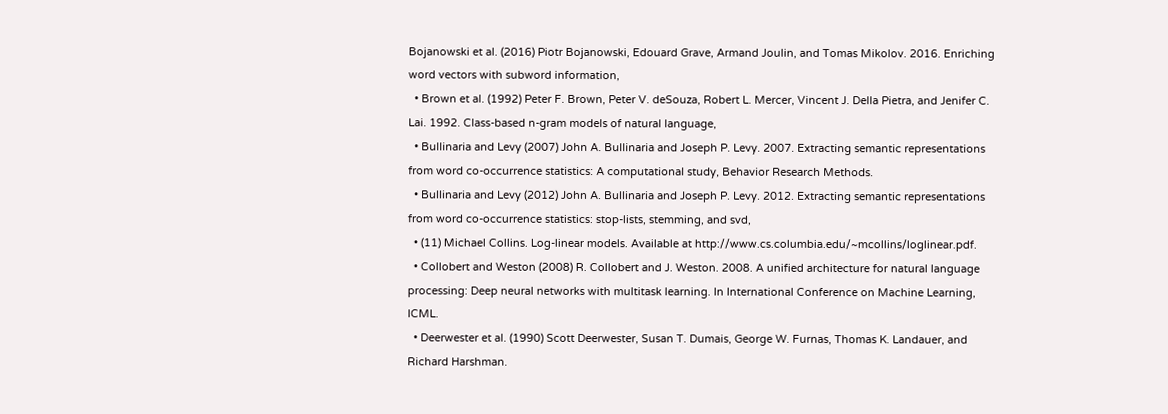Bojanowski et al. (2016) Piotr Bojanowski, Edouard Grave, Armand Joulin, and Tomas Mikolov. 2016. Enriching word vectors with subword information,
  • Brown et al. (1992) Peter F. Brown, Peter V. deSouza, Robert L. Mercer, Vincent J. Della Pietra, and Jenifer C. Lai. 1992. Class-based n-gram models of natural language,
  • Bullinaria and Levy (2007) John A. Bullinaria and Joseph P. Levy. 2007. Extracting semantic representations from word co-occurrence statistics: A computational study, Behavior Research Methods.
  • Bullinaria and Levy (2012) John A. Bullinaria and Joseph P. Levy. 2012. Extracting semantic representations from word co-occurrence statistics: stop-lists, stemming, and svd,
  • (11) Michael Collins. Log-linear models. Available at http://www.cs.columbia.edu/~mcollins/loglinear.pdf.
  • Collobert and Weston (2008) R. Collobert and J. Weston. 2008. A unified architecture for natural language processing: Deep neural networks with multitask learning. In International Conference on Machine Learning, ICML.
  • Deerwester et al. (1990) Scott Deerwester, Susan T. Dumais, George W. Furnas, Thomas K. Landauer, and Richard Harshman.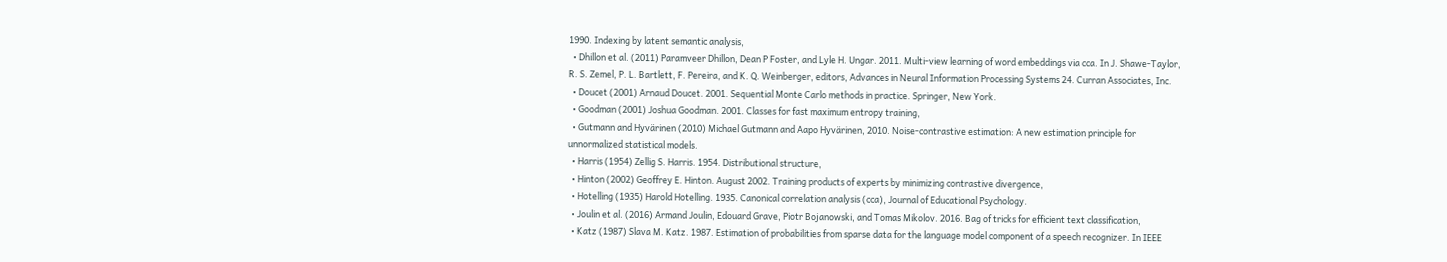1990. Indexing by latent semantic analysis,
  • Dhillon et al. (2011) Paramveer Dhillon, Dean P Foster, and Lyle H. Ungar. 2011. Multi-view learning of word embeddings via cca. In J. Shawe-Taylor, R. S. Zemel, P. L. Bartlett, F. Pereira, and K. Q. Weinberger, editors, Advances in Neural Information Processing Systems 24. Curran Associates, Inc.
  • Doucet (2001) Arnaud Doucet. 2001. Sequential Monte Carlo methods in practice. Springer, New York.
  • Goodman (2001) Joshua Goodman. 2001. Classes for fast maximum entropy training,
  • Gutmann and Hyvärinen (2010) Michael Gutmann and Aapo Hyvärinen, 2010. Noise-contrastive estimation: A new estimation principle for unnormalized statistical models.
  • Harris (1954) Zellig S. Harris. 1954. Distributional structure,
  • Hinton (2002) Geoffrey E. Hinton. August 2002. Training products of experts by minimizing contrastive divergence,
  • Hotelling (1935) Harold Hotelling. 1935. Canonical correlation analysis (cca), Journal of Educational Psychology.
  • Joulin et al. (2016) Armand Joulin, Edouard Grave, Piotr Bojanowski, and Tomas Mikolov. 2016. Bag of tricks for efficient text classification,
  • Katz (1987) Slava M. Katz. 1987. Estimation of probabilities from sparse data for the language model component of a speech recognizer. In IEEE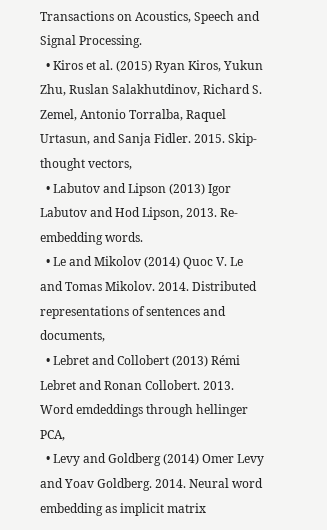Transactions on Acoustics, Speech and Signal Processing.
  • Kiros et al. (2015) Ryan Kiros, Yukun Zhu, Ruslan Salakhutdinov, Richard S. Zemel, Antonio Torralba, Raquel Urtasun, and Sanja Fidler. 2015. Skip-thought vectors,
  • Labutov and Lipson (2013) Igor Labutov and Hod Lipson, 2013. Re-embedding words.
  • Le and Mikolov (2014) Quoc V. Le and Tomas Mikolov. 2014. Distributed representations of sentences and documents,
  • Lebret and Collobert (2013) Rémi Lebret and Ronan Collobert. 2013. Word emdeddings through hellinger PCA,
  • Levy and Goldberg (2014) Omer Levy and Yoav Goldberg. 2014. Neural word embedding as implicit matrix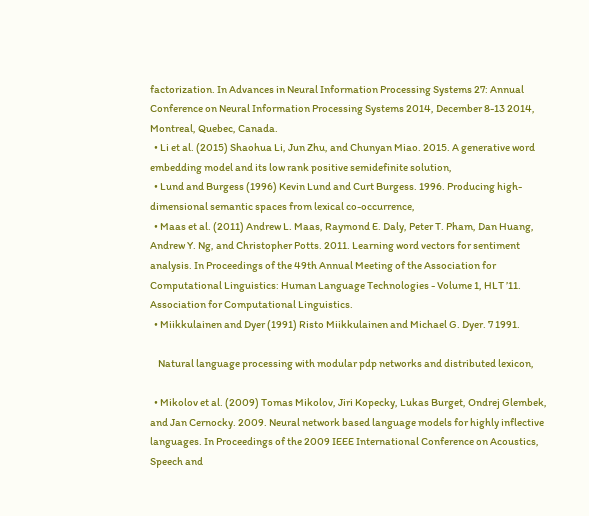factorization. In Advances in Neural Information Processing Systems 27: Annual Conference on Neural Information Processing Systems 2014, December 8-13 2014, Montreal, Quebec, Canada.
  • Li et al. (2015) Shaohua Li, Jun Zhu, and Chunyan Miao. 2015. A generative word embedding model and its low rank positive semidefinite solution,
  • Lund and Burgess (1996) Kevin Lund and Curt Burgess. 1996. Producing high-dimensional semantic spaces from lexical co-occurrence,
  • Maas et al. (2011) Andrew L. Maas, Raymond E. Daly, Peter T. Pham, Dan Huang, Andrew Y. Ng, and Christopher Potts. 2011. Learning word vectors for sentiment analysis. In Proceedings of the 49th Annual Meeting of the Association for Computational Linguistics: Human Language Technologies - Volume 1, HLT ’11. Association for Computational Linguistics.
  • Miikkulainen and Dyer (1991) Risto Miikkulainen and Michael G. Dyer. 7 1991.

    Natural language processing with modular pdp networks and distributed lexicon,

  • Mikolov et al. (2009) Tomas Mikolov, Jiri Kopecky, Lukas Burget, Ondrej Glembek, and Jan Cernocky. 2009. Neural network based language models for highly inflective languages. In Proceedings of the 2009 IEEE International Conference on Acoustics, Speech and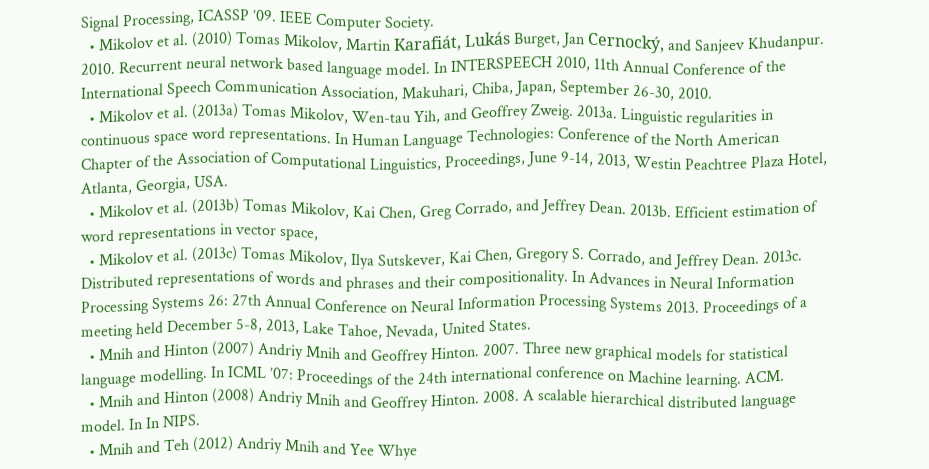Signal Processing, ICASSP ’09. IEEE Computer Society.
  • Mikolov et al. (2010) Tomas Mikolov, Martin Karafiát, Lukás Burget, Jan Cernocký, and Sanjeev Khudanpur. 2010. Recurrent neural network based language model. In INTERSPEECH 2010, 11th Annual Conference of the International Speech Communication Association, Makuhari, Chiba, Japan, September 26-30, 2010.
  • Mikolov et al. (2013a) Tomas Mikolov, Wen-tau Yih, and Geoffrey Zweig. 2013a. Linguistic regularities in continuous space word representations. In Human Language Technologies: Conference of the North American Chapter of the Association of Computational Linguistics, Proceedings, June 9-14, 2013, Westin Peachtree Plaza Hotel, Atlanta, Georgia, USA.
  • Mikolov et al. (2013b) Tomas Mikolov, Kai Chen, Greg Corrado, and Jeffrey Dean. 2013b. Efficient estimation of word representations in vector space,
  • Mikolov et al. (2013c) Tomas Mikolov, Ilya Sutskever, Kai Chen, Gregory S. Corrado, and Jeffrey Dean. 2013c. Distributed representations of words and phrases and their compositionality. In Advances in Neural Information Processing Systems 26: 27th Annual Conference on Neural Information Processing Systems 2013. Proceedings of a meeting held December 5-8, 2013, Lake Tahoe, Nevada, United States.
  • Mnih and Hinton (2007) Andriy Mnih and Geoffrey Hinton. 2007. Three new graphical models for statistical language modelling. In ICML ’07: Proceedings of the 24th international conference on Machine learning. ACM.
  • Mnih and Hinton (2008) Andriy Mnih and Geoffrey Hinton. 2008. A scalable hierarchical distributed language model. In In NIPS.
  • Mnih and Teh (2012) Andriy Mnih and Yee Whye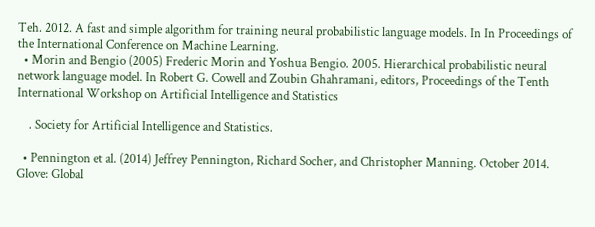Teh. 2012. A fast and simple algorithm for training neural probabilistic language models. In In Proceedings of the International Conference on Machine Learning.
  • Morin and Bengio (2005) Frederic Morin and Yoshua Bengio. 2005. Hierarchical probabilistic neural network language model. In Robert G. Cowell and Zoubin Ghahramani, editors, Proceedings of the Tenth International Workshop on Artificial Intelligence and Statistics

    . Society for Artificial Intelligence and Statistics.

  • Pennington et al. (2014) Jeffrey Pennington, Richard Socher, and Christopher Manning. October 2014. Glove: Global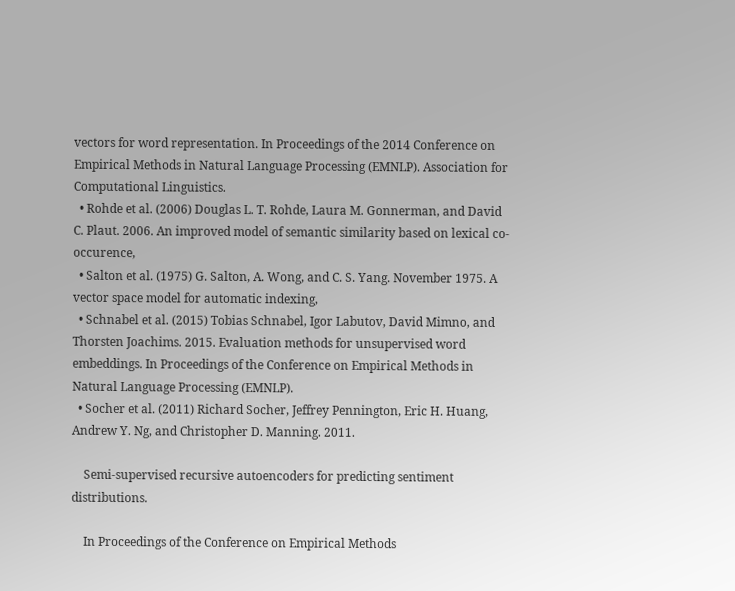vectors for word representation. In Proceedings of the 2014 Conference on Empirical Methods in Natural Language Processing (EMNLP). Association for Computational Linguistics.
  • Rohde et al. (2006) Douglas L. T. Rohde, Laura M. Gonnerman, and David C. Plaut. 2006. An improved model of semantic similarity based on lexical co-occurence,
  • Salton et al. (1975) G. Salton, A. Wong, and C. S. Yang. November 1975. A vector space model for automatic indexing,
  • Schnabel et al. (2015) Tobias Schnabel, Igor Labutov, David Mimno, and Thorsten Joachims. 2015. Evaluation methods for unsupervised word embeddings. In Proceedings of the Conference on Empirical Methods in Natural Language Processing (EMNLP).
  • Socher et al. (2011) Richard Socher, Jeffrey Pennington, Eric H. Huang, Andrew Y. Ng, and Christopher D. Manning. 2011.

    Semi-supervised recursive autoencoders for predicting sentiment distributions.

    In Proceedings of the Conference on Empirical Methods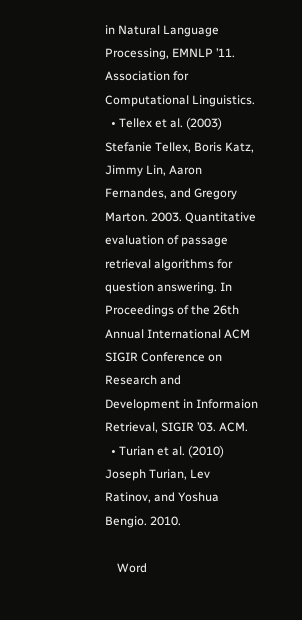in Natural Language Processing, EMNLP ’11. Association for Computational Linguistics.
  • Tellex et al. (2003) Stefanie Tellex, Boris Katz, Jimmy Lin, Aaron Fernandes, and Gregory Marton. 2003. Quantitative evaluation of passage retrieval algorithms for question answering. In Proceedings of the 26th Annual International ACM SIGIR Conference on Research and Development in Informaion Retrieval, SIGIR ’03. ACM.
  • Turian et al. (2010) Joseph Turian, Lev Ratinov, and Yoshua Bengio. 2010.

    Word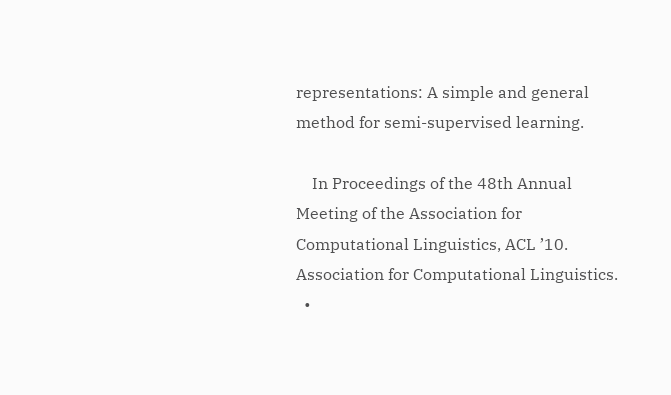representations: A simple and general method for semi-supervised learning.

    In Proceedings of the 48th Annual Meeting of the Association for Computational Linguistics, ACL ’10. Association for Computational Linguistics.
  •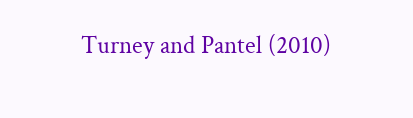Turney and Pantel (2010)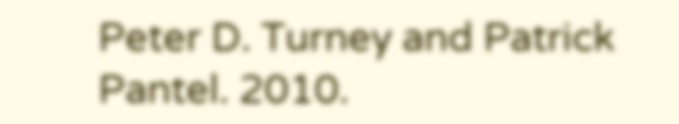Peter D. Turney and Patrick Pantel. 2010.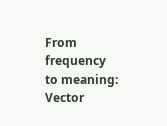From frequency to meaning: Vector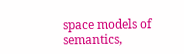space models of semantics,